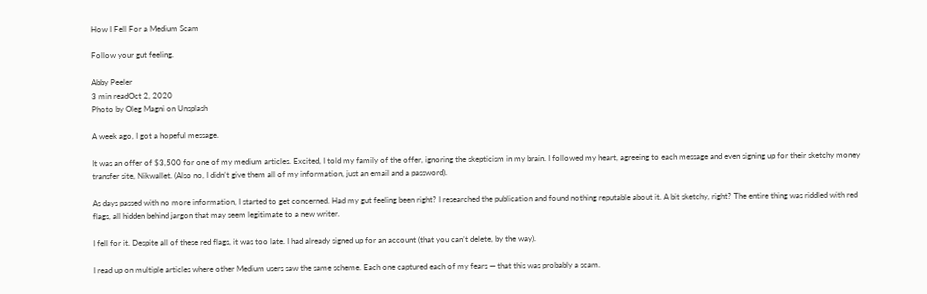How I Fell For a Medium Scam

Follow your gut feeling.

Abby Peeler
3 min readOct 2, 2020
Photo by Oleg Magni on Unsplash

A week ago, I got a hopeful message.

It was an offer of $3,500 for one of my medium articles. Excited, I told my family of the offer, ignoring the skepticism in my brain. I followed my heart, agreeing to each message and even signing up for their sketchy money transfer site, Nikwallet. (Also no, I didn’t give them all of my information, just an email and a password).

As days passed with no more information, I started to get concerned. Had my gut feeling been right? I researched the publication and found nothing reputable about it. A bit sketchy, right? The entire thing was riddled with red flags, all hidden behind jargon that may seem legitimate to a new writer.

I fell for it. Despite all of these red flags, it was too late. I had already signed up for an account (that you can’t delete, by the way).

I read up on multiple articles where other Medium users saw the same scheme. Each one captured each of my fears — that this was probably a scam.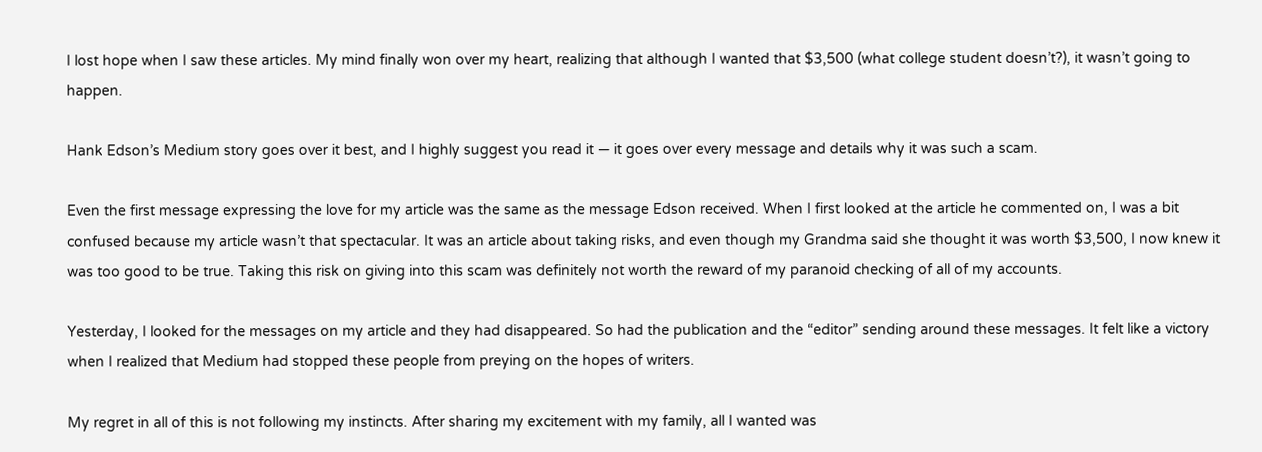I lost hope when I saw these articles. My mind finally won over my heart, realizing that although I wanted that $3,500 (what college student doesn’t?), it wasn’t going to happen.

Hank Edson’s Medium story goes over it best, and I highly suggest you read it — it goes over every message and details why it was such a scam.

Even the first message expressing the love for my article was the same as the message Edson received. When I first looked at the article he commented on, I was a bit confused because my article wasn’t that spectacular. It was an article about taking risks, and even though my Grandma said she thought it was worth $3,500, I now knew it was too good to be true. Taking this risk on giving into this scam was definitely not worth the reward of my paranoid checking of all of my accounts.

Yesterday, I looked for the messages on my article and they had disappeared. So had the publication and the “editor” sending around these messages. It felt like a victory when I realized that Medium had stopped these people from preying on the hopes of writers.

My regret in all of this is not following my instincts. After sharing my excitement with my family, all I wanted was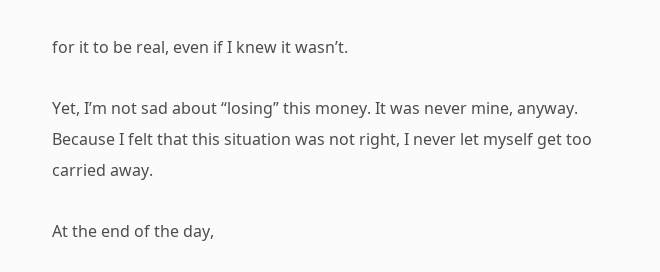for it to be real, even if I knew it wasn’t.

Yet, I’m not sad about “losing” this money. It was never mine, anyway. Because I felt that this situation was not right, I never let myself get too carried away.

At the end of the day,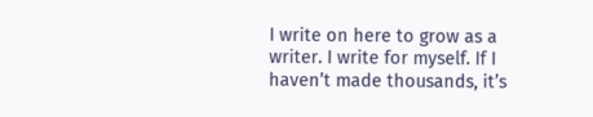I write on here to grow as a writer. I write for myself. If I haven’t made thousands, it’s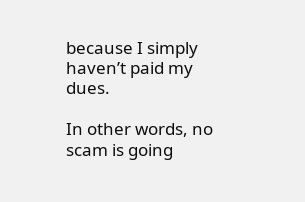because I simply haven’t paid my dues.

In other words, no scam is going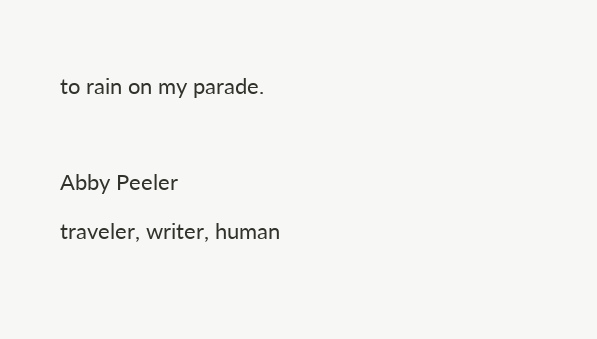to rain on my parade.



Abby Peeler

traveler, writer, human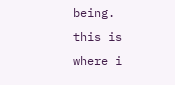being. this is where i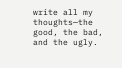write all my thoughts—the good, the bad, and the ugly.